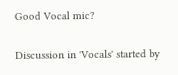Good Vocal mic?

Discussion in 'Vocals' started by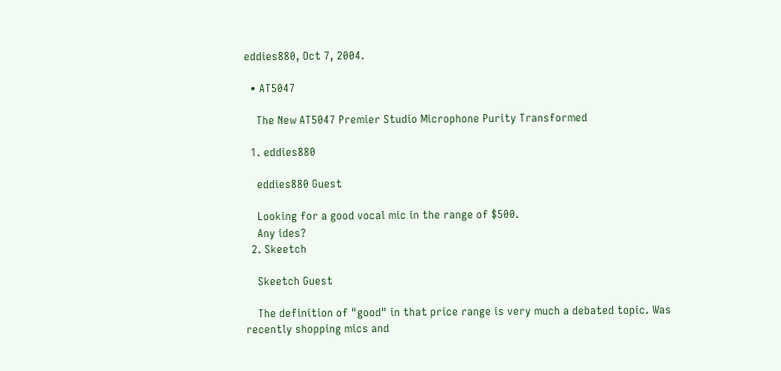eddies880, Oct 7, 2004.

  • AT5047

    The New AT5047 Premier Studio Microphone Purity Transformed

  1. eddies880

    eddies880 Guest

    Looking for a good vocal mic in the range of $500.
    Any ides?
  2. Skeetch

    Skeetch Guest

    The definition of "good" in that price range is very much a debated topic. Was recently shopping mics and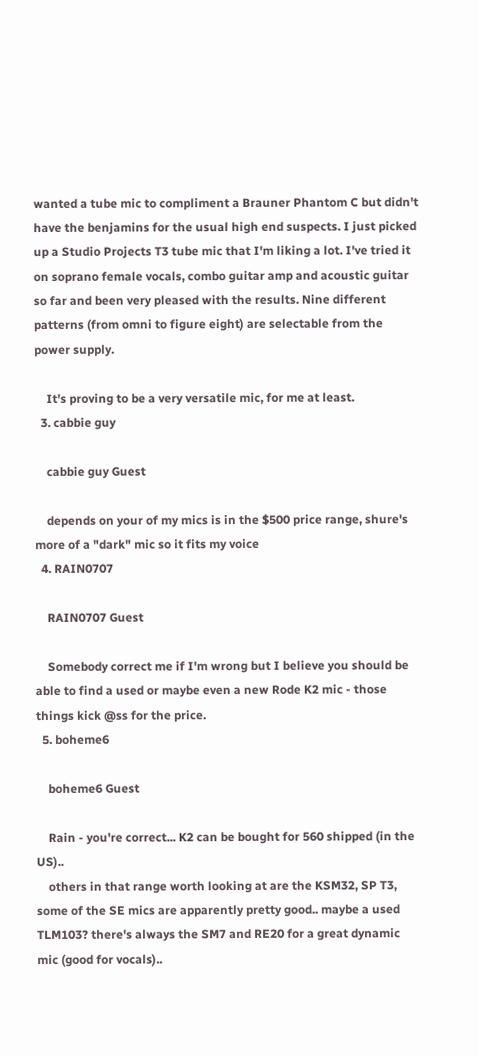wanted a tube mic to compliment a Brauner Phantom C but didn't have the benjamins for the usual high end suspects. I just picked up a Studio Projects T3 tube mic that I'm liking a lot. I've tried it on soprano female vocals, combo guitar amp and acoustic guitar so far and been very pleased with the results. Nine different patterns (from omni to figure eight) are selectable from the power supply.

    It's proving to be a very versatile mic, for me at least.
  3. cabbie guy

    cabbie guy Guest

    depends on your of my mics is in the $500 price range, shure's more of a "dark" mic so it fits my voice
  4. RAIN0707

    RAIN0707 Guest

    Somebody correct me if I'm wrong but I believe you should be able to find a used or maybe even a new Rode K2 mic - those things kick @ss for the price.
  5. boheme6

    boheme6 Guest

    Rain - you're correct... K2 can be bought for 560 shipped (in the US)..
    others in that range worth looking at are the KSM32, SP T3, some of the SE mics are apparently pretty good.. maybe a used TLM103? there's always the SM7 and RE20 for a great dynamic mic (good for vocals)..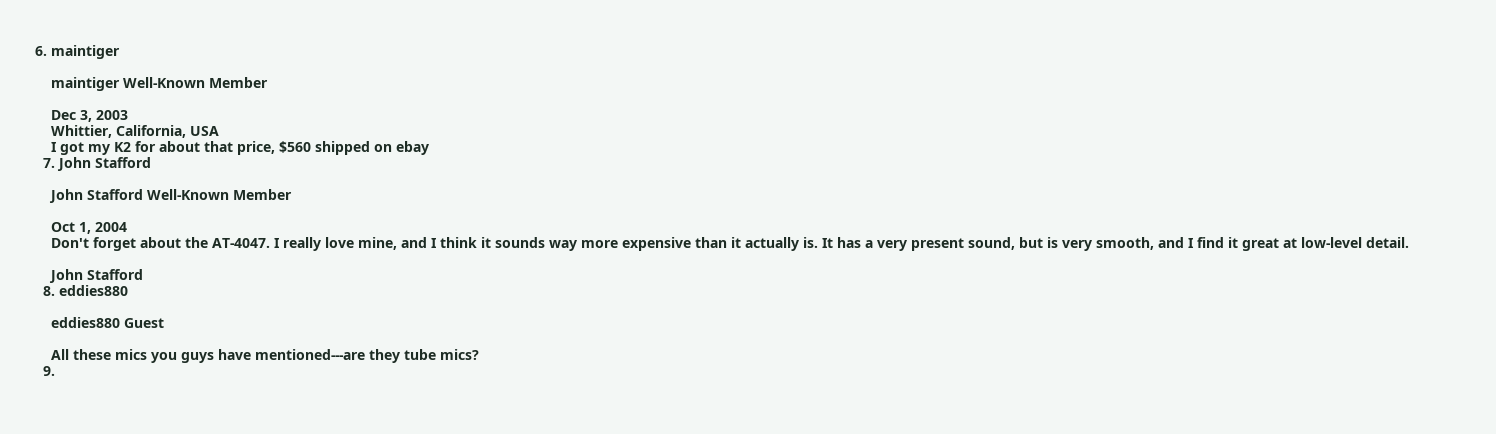6. maintiger

    maintiger Well-Known Member

    Dec 3, 2003
    Whittier, California, USA
    I got my K2 for about that price, $560 shipped on ebay
  7. John Stafford

    John Stafford Well-Known Member

    Oct 1, 2004
    Don't forget about the AT-4047. I really love mine, and I think it sounds way more expensive than it actually is. It has a very present sound, but is very smooth, and I find it great at low-level detail.

    John Stafford
  8. eddies880

    eddies880 Guest

    All these mics you guys have mentioned---are they tube mics?
  9.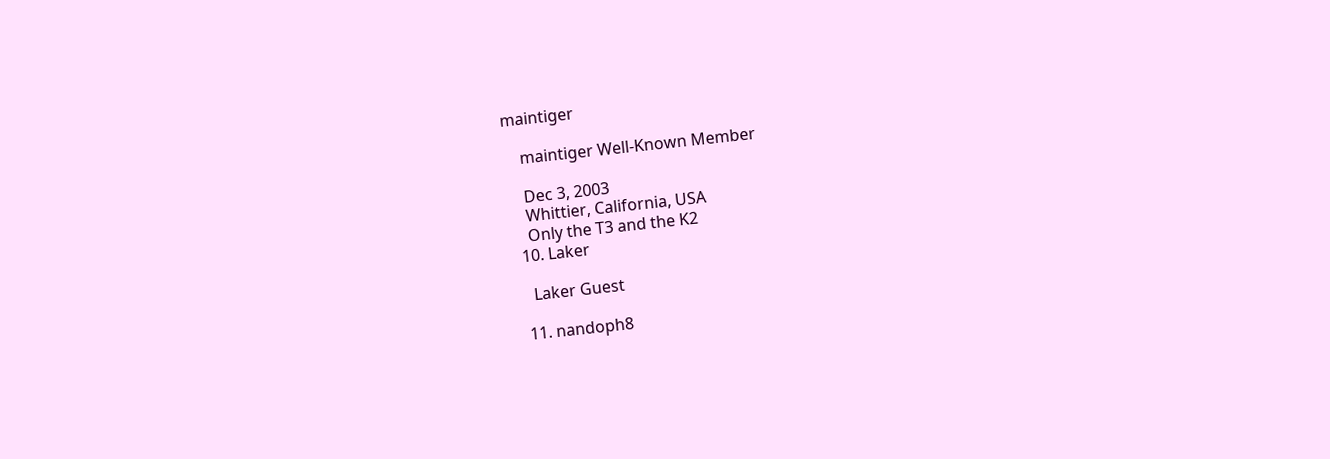maintiger

    maintiger Well-Known Member

    Dec 3, 2003
    Whittier, California, USA
    Only the T3 and the K2
  10. Laker

    Laker Guest

  11. nandoph8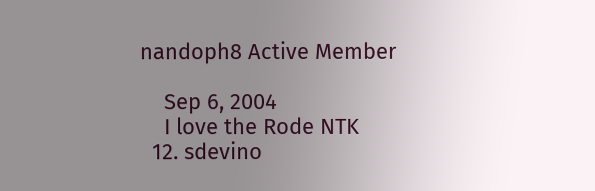nandoph8 Active Member

    Sep 6, 2004
    I love the Rode NTK
  12. sdevino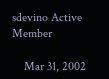sdevino Active Member

    Mar 31, 2002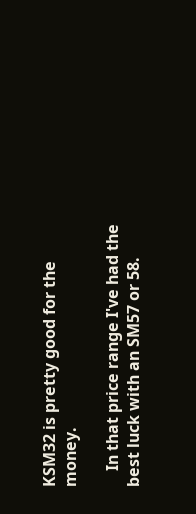KSM32 is pretty good for the money.

    In that price range I've had the best luck with an SM57 or 58.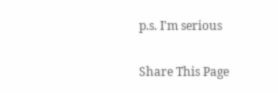p.s. I'm serious

Share This Page